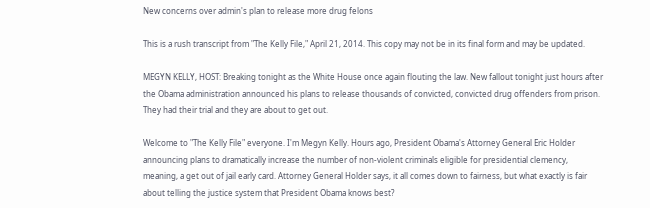New concerns over admin's plan to release more drug felons

This is a rush transcript from "The Kelly File," April 21, 2014. This copy may not be in its final form and may be updated.

MEGYN KELLY, HOST: Breaking tonight as the White House once again flouting the law. New fallout tonight just hours after the Obama administration announced his plans to release thousands of convicted, convicted drug offenders from prison. They had their trial and they are about to get out.

Welcome to "The Kelly File" everyone. I'm Megyn Kelly. Hours ago, President Obama's Attorney General Eric Holder announcing plans to dramatically increase the number of non-violent criminals eligible for presidential clemency, meaning, a get out of jail early card. Attorney General Holder says, it all comes down to fairness, but what exactly is fair about telling the justice system that President Obama knows best?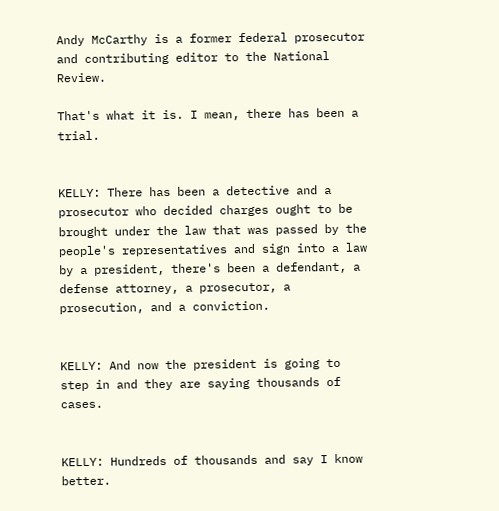Andy McCarthy is a former federal prosecutor and contributing editor to the National Review.

That's what it is. I mean, there has been a trial.


KELLY: There has been a detective and a prosecutor who decided charges ought to be brought under the law that was passed by the people's representatives and sign into a law by a president, there's been a defendant, a defense attorney, a prosecutor, a prosecution, and a conviction.


KELLY: And now the president is going to step in and they are saying thousands of cases.


KELLY: Hundreds of thousands and say I know better.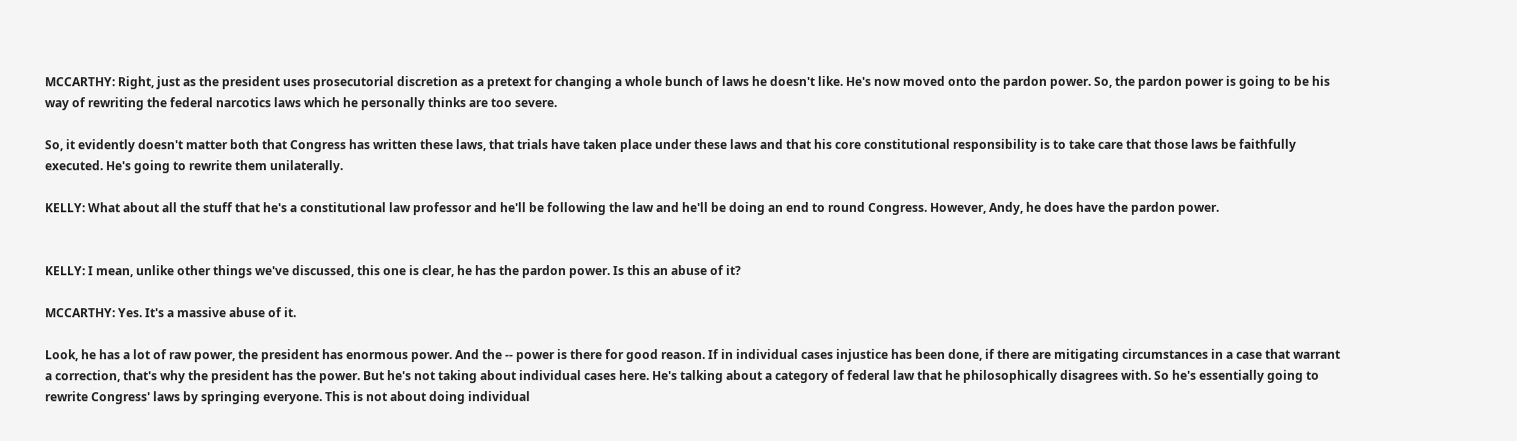MCCARTHY: Right, just as the president uses prosecutorial discretion as a pretext for changing a whole bunch of laws he doesn't like. He's now moved onto the pardon power. So, the pardon power is going to be his way of rewriting the federal narcotics laws which he personally thinks are too severe.

So, it evidently doesn't matter both that Congress has written these laws, that trials have taken place under these laws and that his core constitutional responsibility is to take care that those laws be faithfully executed. He's going to rewrite them unilaterally.

KELLY: What about all the stuff that he's a constitutional law professor and he'll be following the law and he'll be doing an end to round Congress. However, Andy, he does have the pardon power.


KELLY: I mean, unlike other things we've discussed, this one is clear, he has the pardon power. Is this an abuse of it?

MCCARTHY: Yes. It's a massive abuse of it.

Look, he has a lot of raw power, the president has enormous power. And the -- power is there for good reason. If in individual cases injustice has been done, if there are mitigating circumstances in a case that warrant a correction, that's why the president has the power. But he's not taking about individual cases here. He's talking about a category of federal law that he philosophically disagrees with. So he's essentially going to rewrite Congress' laws by springing everyone. This is not about doing individual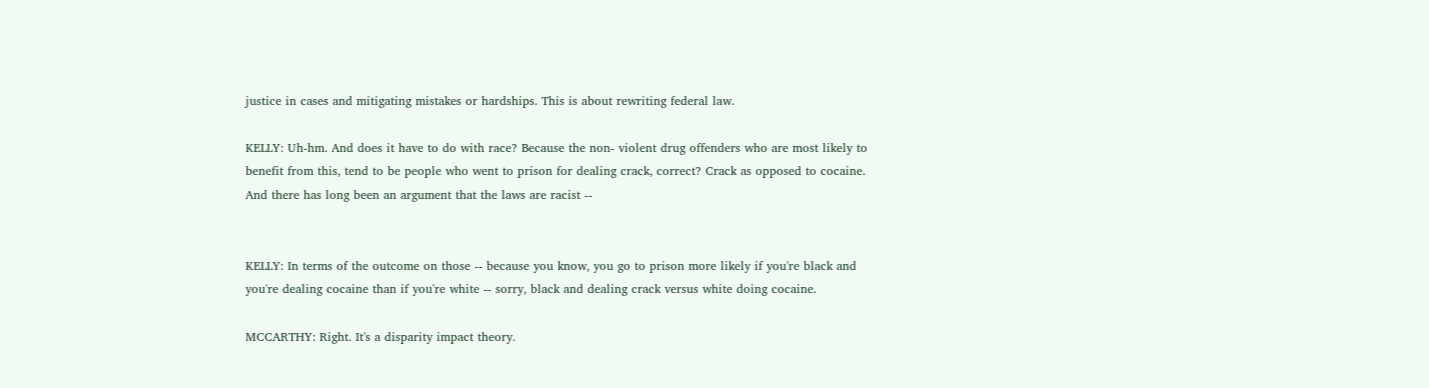justice in cases and mitigating mistakes or hardships. This is about rewriting federal law.

KELLY: Uh-hm. And does it have to do with race? Because the non- violent drug offenders who are most likely to benefit from this, tend to be people who went to prison for dealing crack, correct? Crack as opposed to cocaine. And there has long been an argument that the laws are racist --


KELLY: In terms of the outcome on those -- because you know, you go to prison more likely if you're black and you're dealing cocaine than if you're white -- sorry, black and dealing crack versus white doing cocaine.

MCCARTHY: Right. It's a disparity impact theory.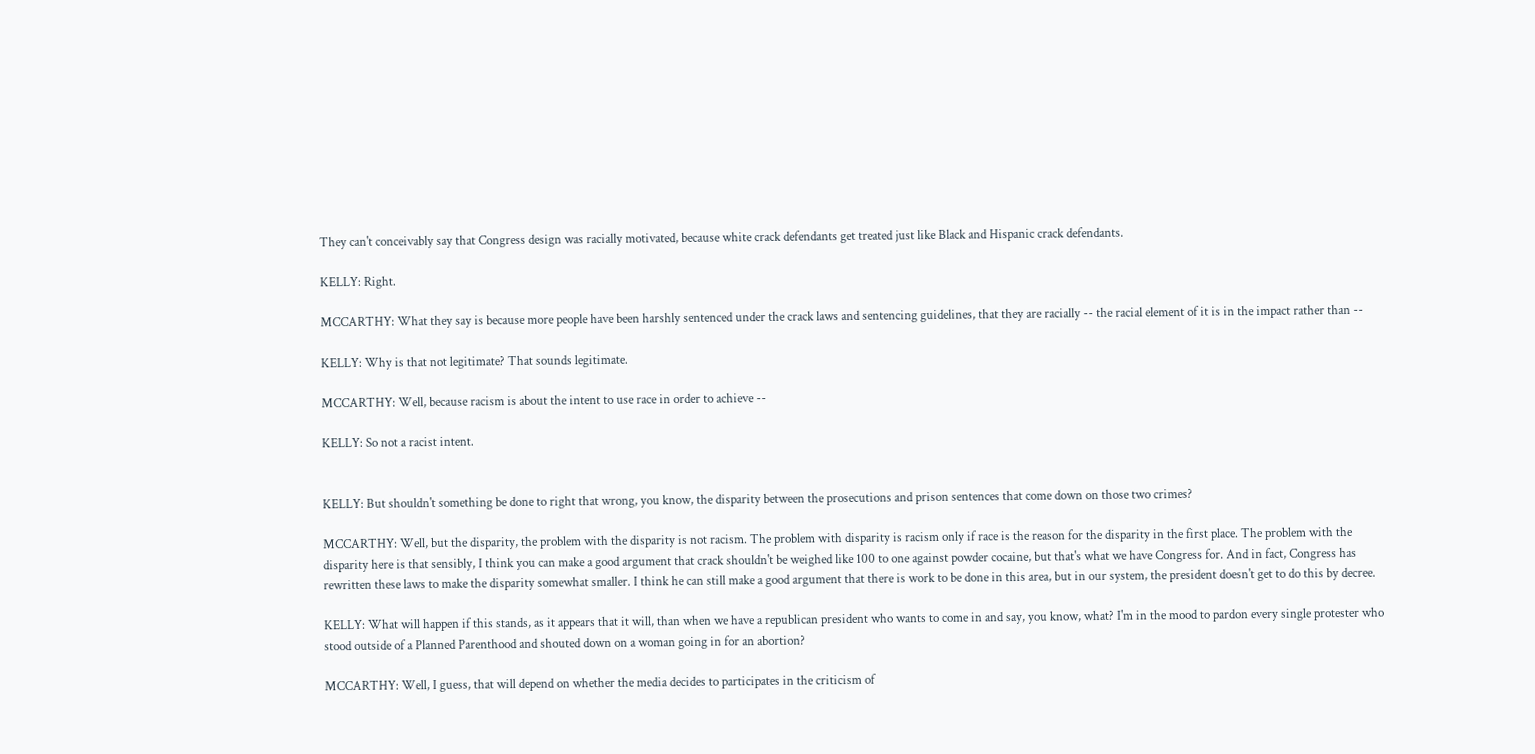They can't conceivably say that Congress design was racially motivated, because white crack defendants get treated just like Black and Hispanic crack defendants.

KELLY: Right.

MCCARTHY: What they say is because more people have been harshly sentenced under the crack laws and sentencing guidelines, that they are racially -- the racial element of it is in the impact rather than --

KELLY: Why is that not legitimate? That sounds legitimate.

MCCARTHY: Well, because racism is about the intent to use race in order to achieve --

KELLY: So not a racist intent.


KELLY: But shouldn't something be done to right that wrong, you know, the disparity between the prosecutions and prison sentences that come down on those two crimes?

MCCARTHY: Well, but the disparity, the problem with the disparity is not racism. The problem with disparity is racism only if race is the reason for the disparity in the first place. The problem with the disparity here is that sensibly, I think you can make a good argument that crack shouldn't be weighed like 100 to one against powder cocaine, but that's what we have Congress for. And in fact, Congress has rewritten these laws to make the disparity somewhat smaller. I think he can still make a good argument that there is work to be done in this area, but in our system, the president doesn't get to do this by decree.

KELLY: What will happen if this stands, as it appears that it will, than when we have a republican president who wants to come in and say, you know, what? I'm in the mood to pardon every single protester who stood outside of a Planned Parenthood and shouted down on a woman going in for an abortion?

MCCARTHY: Well, I guess, that will depend on whether the media decides to participates in the criticism of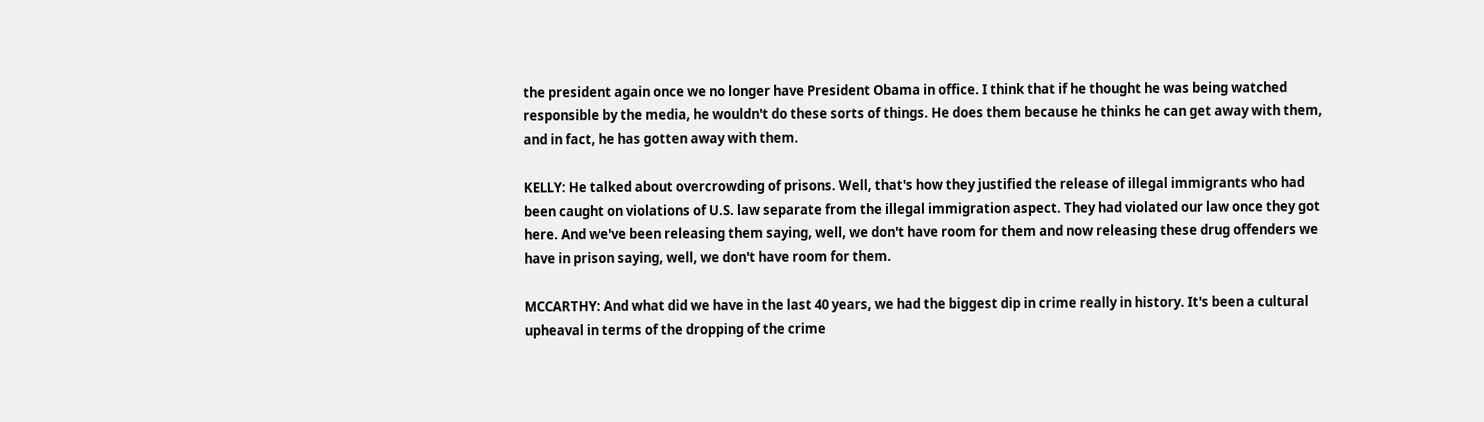the president again once we no longer have President Obama in office. I think that if he thought he was being watched responsible by the media, he wouldn't do these sorts of things. He does them because he thinks he can get away with them, and in fact, he has gotten away with them.

KELLY: He talked about overcrowding of prisons. Well, that's how they justified the release of illegal immigrants who had been caught on violations of U.S. law separate from the illegal immigration aspect. They had violated our law once they got here. And we've been releasing them saying, well, we don't have room for them and now releasing these drug offenders we have in prison saying, well, we don't have room for them.

MCCARTHY: And what did we have in the last 40 years, we had the biggest dip in crime really in history. It's been a cultural upheaval in terms of the dropping of the crime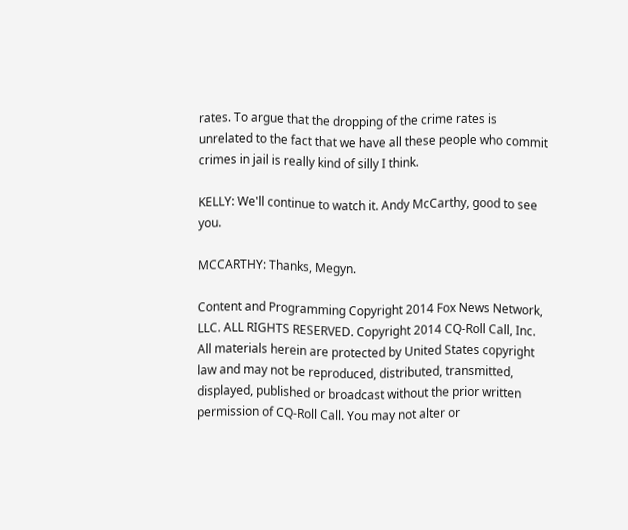rates. To argue that the dropping of the crime rates is unrelated to the fact that we have all these people who commit crimes in jail is really kind of silly I think.

KELLY: We'll continue to watch it. Andy McCarthy, good to see you.

MCCARTHY: Thanks, Megyn.

Content and Programming Copyright 2014 Fox News Network, LLC. ALL RIGHTS RESERVED. Copyright 2014 CQ-Roll Call, Inc. All materials herein are protected by United States copyright law and may not be reproduced, distributed, transmitted, displayed, published or broadcast without the prior written permission of CQ-Roll Call. You may not alter or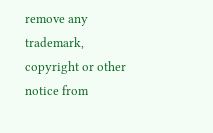remove any trademark, copyright or other notice from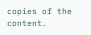copies of the content.